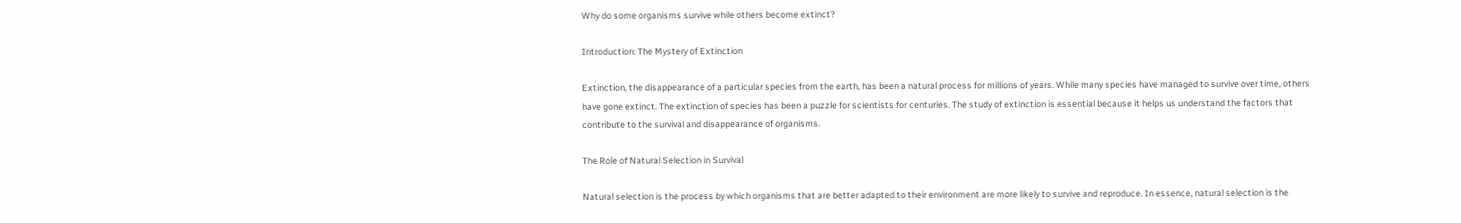Why do some organisms survive while others become extinct?

Introduction: The Mystery of Extinction

Extinction, the disappearance of a particular species from the earth, has been a natural process for millions of years. While many species have managed to survive over time, others have gone extinct. The extinction of species has been a puzzle for scientists for centuries. The study of extinction is essential because it helps us understand the factors that contribute to the survival and disappearance of organisms.

The Role of Natural Selection in Survival

Natural selection is the process by which organisms that are better adapted to their environment are more likely to survive and reproduce. In essence, natural selection is the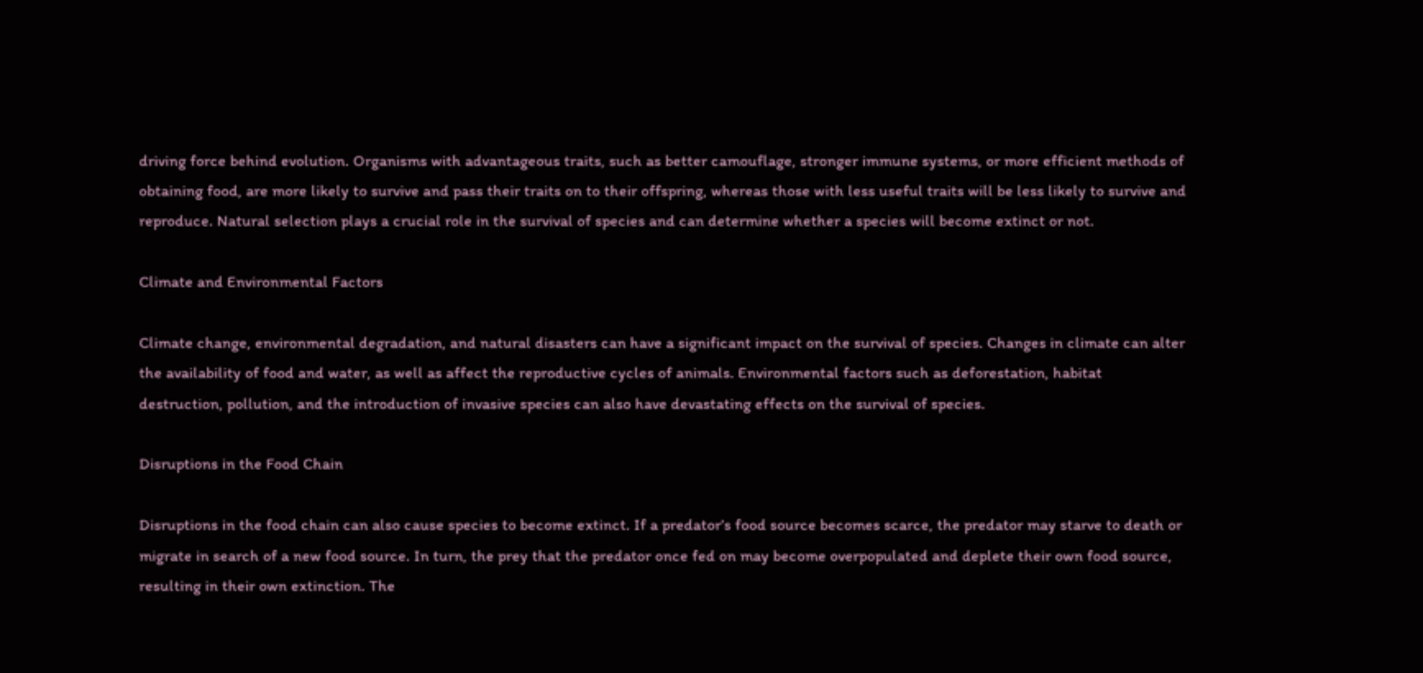driving force behind evolution. Organisms with advantageous traits, such as better camouflage, stronger immune systems, or more efficient methods of obtaining food, are more likely to survive and pass their traits on to their offspring, whereas those with less useful traits will be less likely to survive and reproduce. Natural selection plays a crucial role in the survival of species and can determine whether a species will become extinct or not.

Climate and Environmental Factors

Climate change, environmental degradation, and natural disasters can have a significant impact on the survival of species. Changes in climate can alter the availability of food and water, as well as affect the reproductive cycles of animals. Environmental factors such as deforestation, habitat destruction, pollution, and the introduction of invasive species can also have devastating effects on the survival of species.

Disruptions in the Food Chain

Disruptions in the food chain can also cause species to become extinct. If a predator’s food source becomes scarce, the predator may starve to death or migrate in search of a new food source. In turn, the prey that the predator once fed on may become overpopulated and deplete their own food source, resulting in their own extinction. The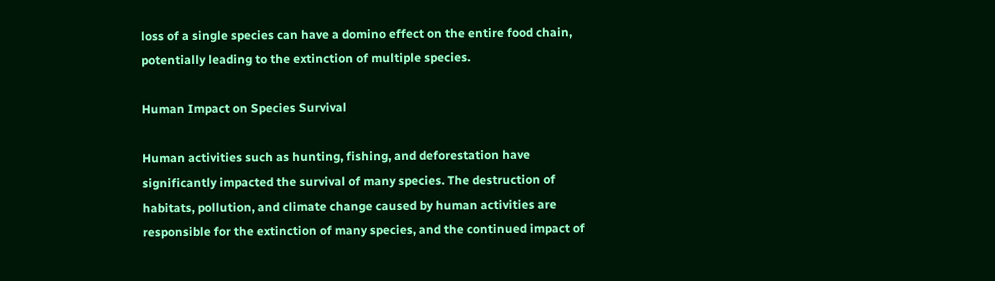loss of a single species can have a domino effect on the entire food chain, potentially leading to the extinction of multiple species.

Human Impact on Species Survival

Human activities such as hunting, fishing, and deforestation have significantly impacted the survival of many species. The destruction of habitats, pollution, and climate change caused by human activities are responsible for the extinction of many species, and the continued impact of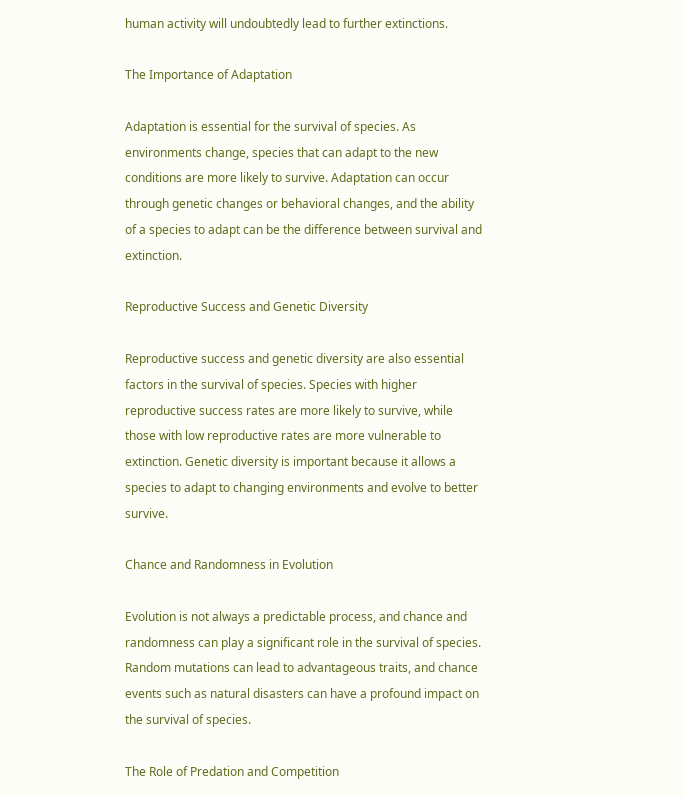human activity will undoubtedly lead to further extinctions.

The Importance of Adaptation

Adaptation is essential for the survival of species. As environments change, species that can adapt to the new conditions are more likely to survive. Adaptation can occur through genetic changes or behavioral changes, and the ability of a species to adapt can be the difference between survival and extinction.

Reproductive Success and Genetic Diversity

Reproductive success and genetic diversity are also essential factors in the survival of species. Species with higher reproductive success rates are more likely to survive, while those with low reproductive rates are more vulnerable to extinction. Genetic diversity is important because it allows a species to adapt to changing environments and evolve to better survive.

Chance and Randomness in Evolution

Evolution is not always a predictable process, and chance and randomness can play a significant role in the survival of species. Random mutations can lead to advantageous traits, and chance events such as natural disasters can have a profound impact on the survival of species.

The Role of Predation and Competition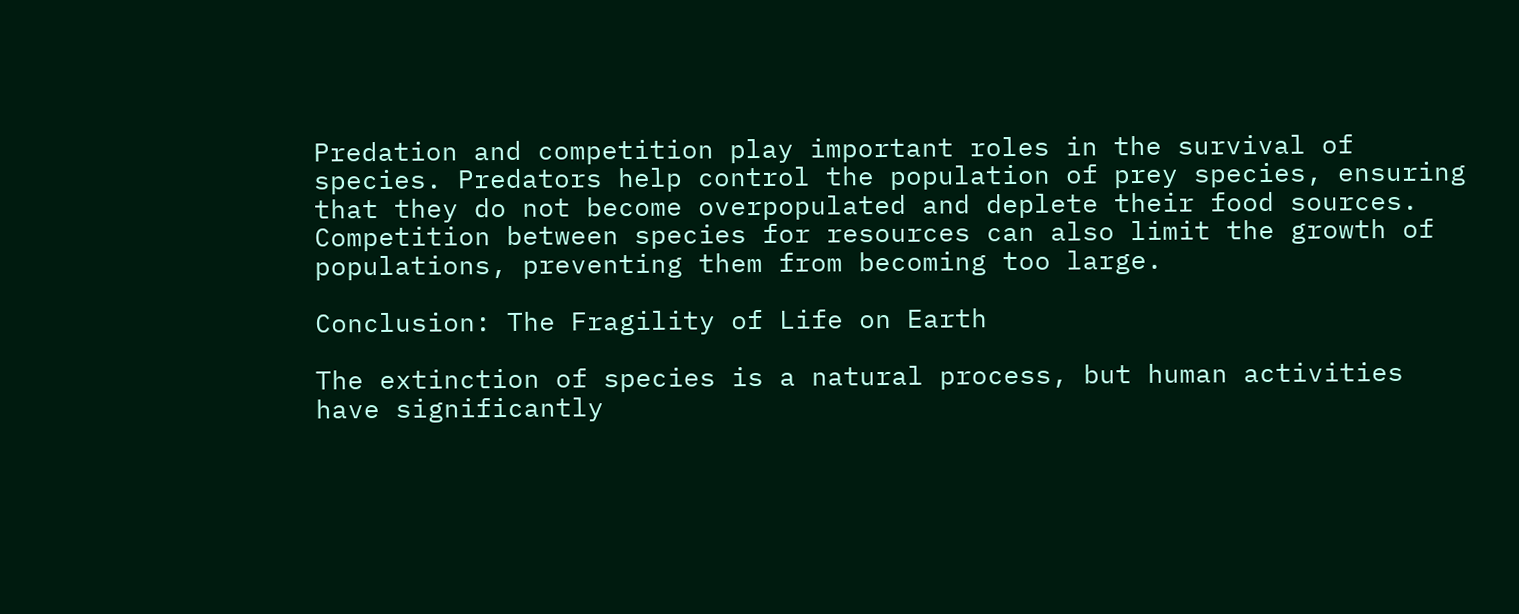Predation and competition play important roles in the survival of species. Predators help control the population of prey species, ensuring that they do not become overpopulated and deplete their food sources. Competition between species for resources can also limit the growth of populations, preventing them from becoming too large.

Conclusion: The Fragility of Life on Earth

The extinction of species is a natural process, but human activities have significantly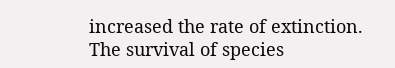increased the rate of extinction. The survival of species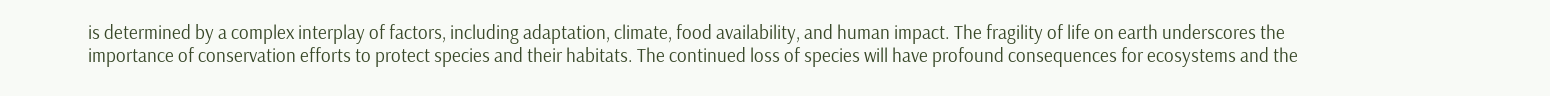is determined by a complex interplay of factors, including adaptation, climate, food availability, and human impact. The fragility of life on earth underscores the importance of conservation efforts to protect species and their habitats. The continued loss of species will have profound consequences for ecosystems and the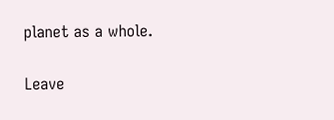planet as a whole.

Leave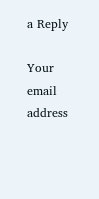a Reply

Your email address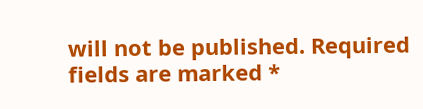will not be published. Required fields are marked *